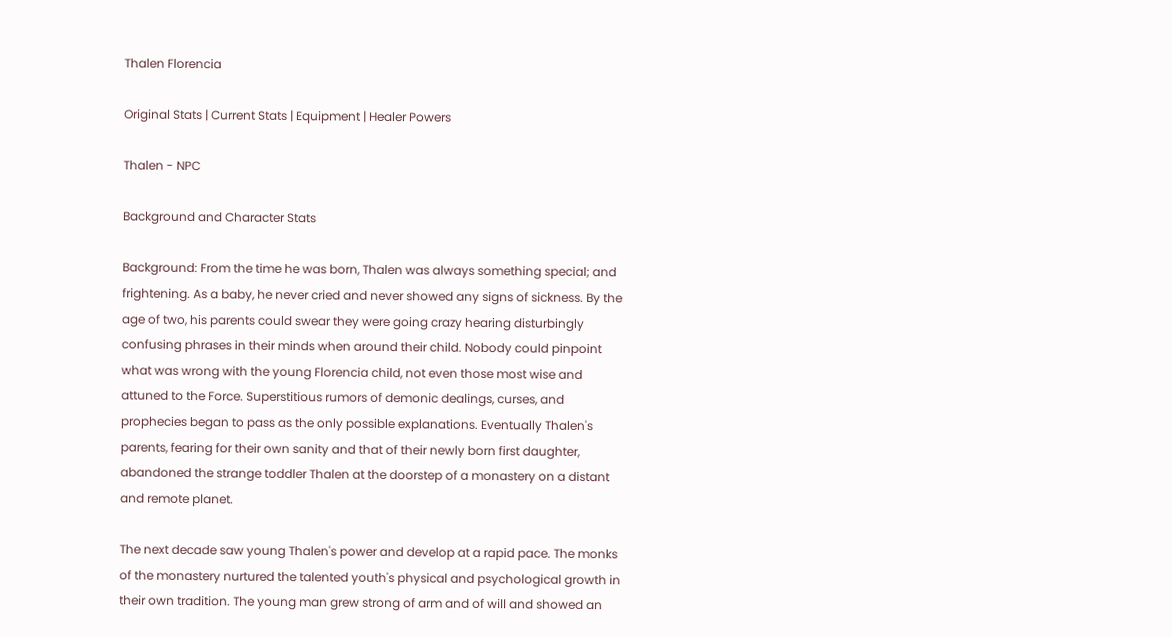Thalen Florencia

Original Stats | Current Stats | Equipment | Healer Powers

Thalen - NPC

Background and Character Stats

Background: From the time he was born, Thalen was always something special; and frightening. As a baby, he never cried and never showed any signs of sickness. By the age of two, his parents could swear they were going crazy hearing disturbingly confusing phrases in their minds when around their child. Nobody could pinpoint what was wrong with the young Florencia child, not even those most wise and attuned to the Force. Superstitious rumors of demonic dealings, curses, and prophecies began to pass as the only possible explanations. Eventually Thalen's parents, fearing for their own sanity and that of their newly born first daughter, abandoned the strange toddler Thalen at the doorstep of a monastery on a distant and remote planet.

The next decade saw young Thalen's power and develop at a rapid pace. The monks of the monastery nurtured the talented youth's physical and psychological growth in their own tradition. The young man grew strong of arm and of will and showed an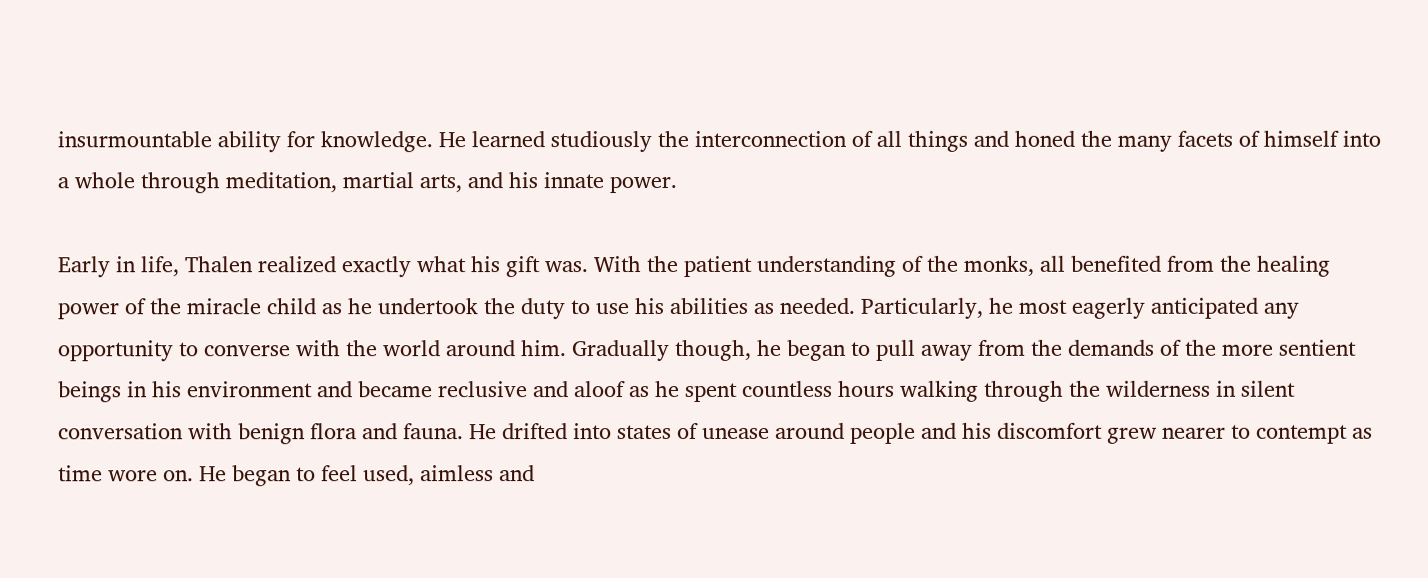insurmountable ability for knowledge. He learned studiously the interconnection of all things and honed the many facets of himself into a whole through meditation, martial arts, and his innate power.

Early in life, Thalen realized exactly what his gift was. With the patient understanding of the monks, all benefited from the healing power of the miracle child as he undertook the duty to use his abilities as needed. Particularly, he most eagerly anticipated any opportunity to converse with the world around him. Gradually though, he began to pull away from the demands of the more sentient beings in his environment and became reclusive and aloof as he spent countless hours walking through the wilderness in silent conversation with benign flora and fauna. He drifted into states of unease around people and his discomfort grew nearer to contempt as time wore on. He began to feel used, aimless and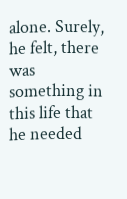alone. Surely, he felt, there was something in this life that he needed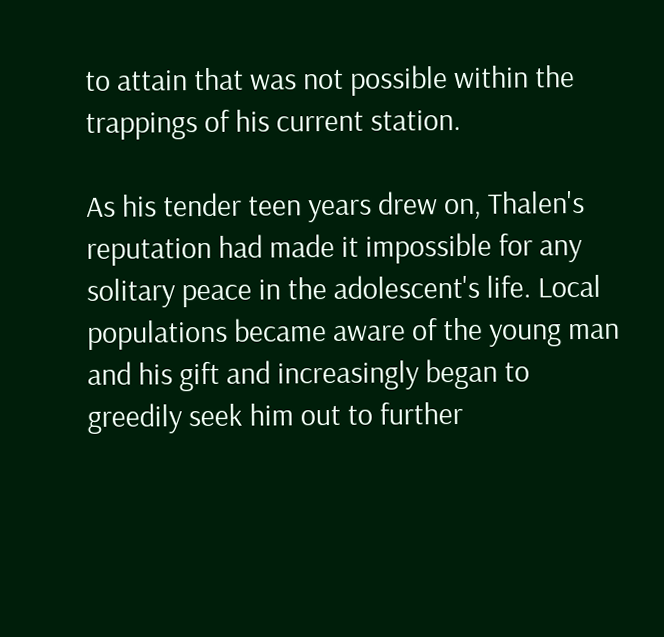to attain that was not possible within the trappings of his current station.

As his tender teen years drew on, Thalen's reputation had made it impossible for any solitary peace in the adolescent's life. Local populations became aware of the young man and his gift and increasingly began to greedily seek him out to further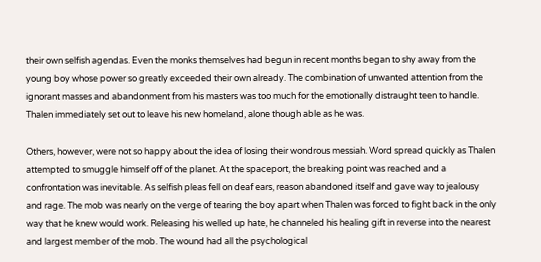their own selfish agendas. Even the monks themselves had begun in recent months began to shy away from the young boy whose power so greatly exceeded their own already. The combination of unwanted attention from the ignorant masses and abandonment from his masters was too much for the emotionally distraught teen to handle. Thalen immediately set out to leave his new homeland, alone though able as he was.

Others, however, were not so happy about the idea of losing their wondrous messiah. Word spread quickly as Thalen attempted to smuggle himself off of the planet. At the spaceport, the breaking point was reached and a confrontation was inevitable. As selfish pleas fell on deaf ears, reason abandoned itself and gave way to jealousy and rage. The mob was nearly on the verge of tearing the boy apart when Thalen was forced to fight back in the only way that he knew would work. Releasing his welled up hate, he channeled his healing gift in reverse into the nearest and largest member of the mob. The wound had all the psychological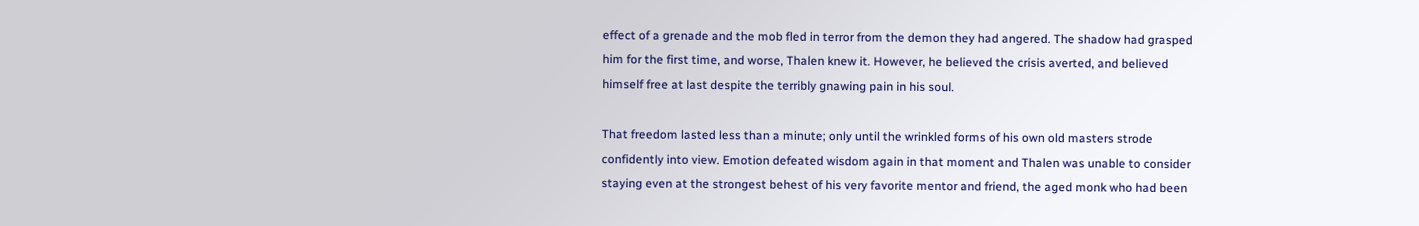effect of a grenade and the mob fled in terror from the demon they had angered. The shadow had grasped him for the first time, and worse, Thalen knew it. However, he believed the crisis averted, and believed himself free at last despite the terribly gnawing pain in his soul.

That freedom lasted less than a minute; only until the wrinkled forms of his own old masters strode confidently into view. Emotion defeated wisdom again in that moment and Thalen was unable to consider staying even at the strongest behest of his very favorite mentor and friend, the aged monk who had been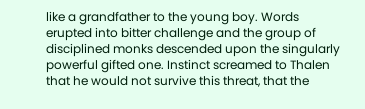like a grandfather to the young boy. Words erupted into bitter challenge and the group of disciplined monks descended upon the singularly powerful gifted one. Instinct screamed to Thalen that he would not survive this threat, that the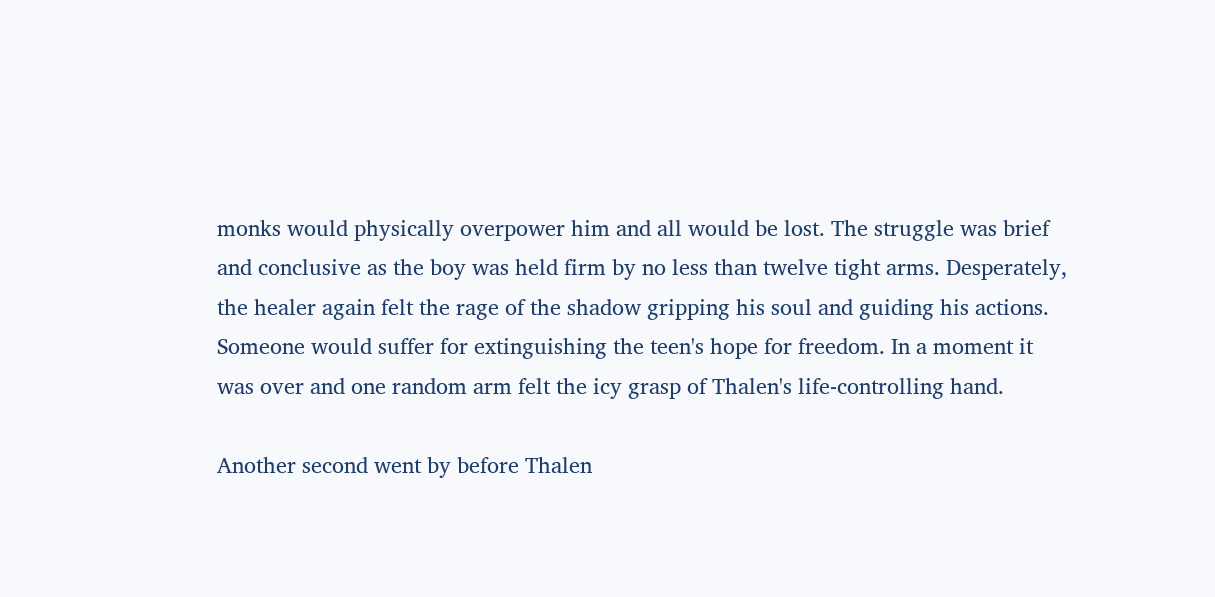monks would physically overpower him and all would be lost. The struggle was brief and conclusive as the boy was held firm by no less than twelve tight arms. Desperately, the healer again felt the rage of the shadow gripping his soul and guiding his actions. Someone would suffer for extinguishing the teen's hope for freedom. In a moment it was over and one random arm felt the icy grasp of Thalen's life-controlling hand.

Another second went by before Thalen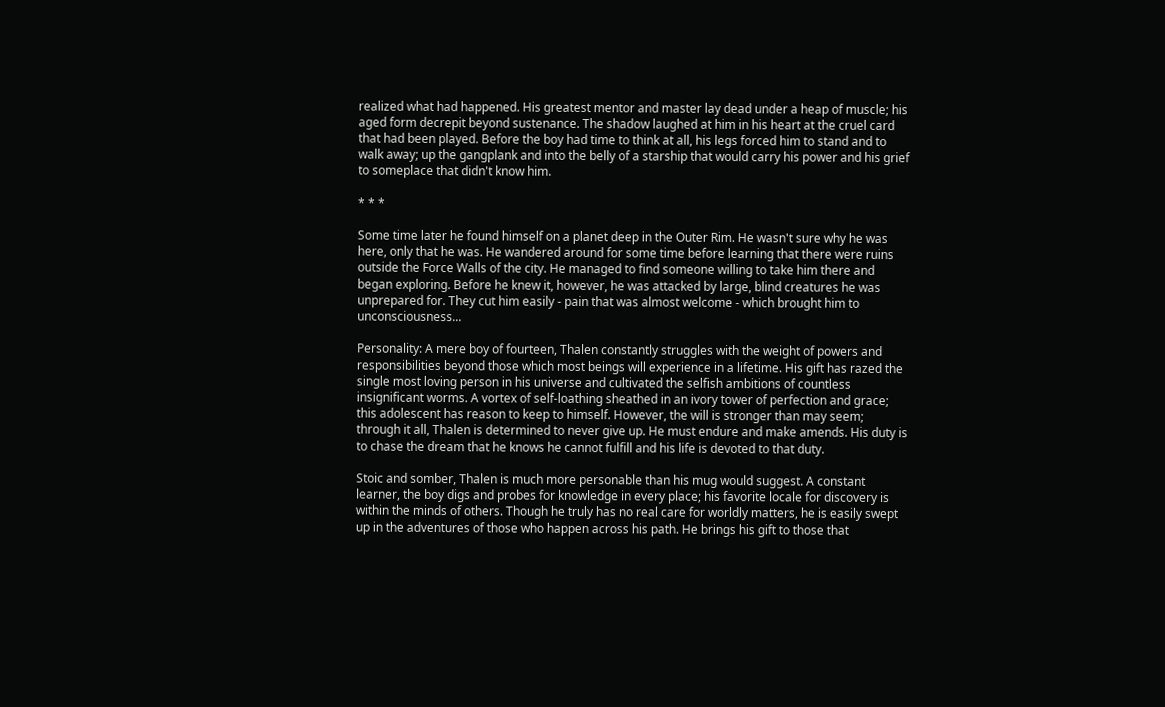realized what had happened. His greatest mentor and master lay dead under a heap of muscle; his aged form decrepit beyond sustenance. The shadow laughed at him in his heart at the cruel card that had been played. Before the boy had time to think at all, his legs forced him to stand and to walk away; up the gangplank and into the belly of a starship that would carry his power and his grief to someplace that didn't know him.

* * *

Some time later he found himself on a planet deep in the Outer Rim. He wasn't sure why he was here, only that he was. He wandered around for some time before learning that there were ruins outside the Force Walls of the city. He managed to find someone willing to take him there and began exploring. Before he knew it, however, he was attacked by large, blind creatures he was unprepared for. They cut him easily - pain that was almost welcome - which brought him to unconsciousness...

Personality: A mere boy of fourteen, Thalen constantly struggles with the weight of powers and responsibilities beyond those which most beings will experience in a lifetime. His gift has razed the single most loving person in his universe and cultivated the selfish ambitions of countless insignificant worms. A vortex of self-loathing sheathed in an ivory tower of perfection and grace; this adolescent has reason to keep to himself. However, the will is stronger than may seem; through it all, Thalen is determined to never give up. He must endure and make amends. His duty is to chase the dream that he knows he cannot fulfill and his life is devoted to that duty.

Stoic and somber, Thalen is much more personable than his mug would suggest. A constant learner, the boy digs and probes for knowledge in every place; his favorite locale for discovery is within the minds of others. Though he truly has no real care for worldly matters, he is easily swept up in the adventures of those who happen across his path. He brings his gift to those that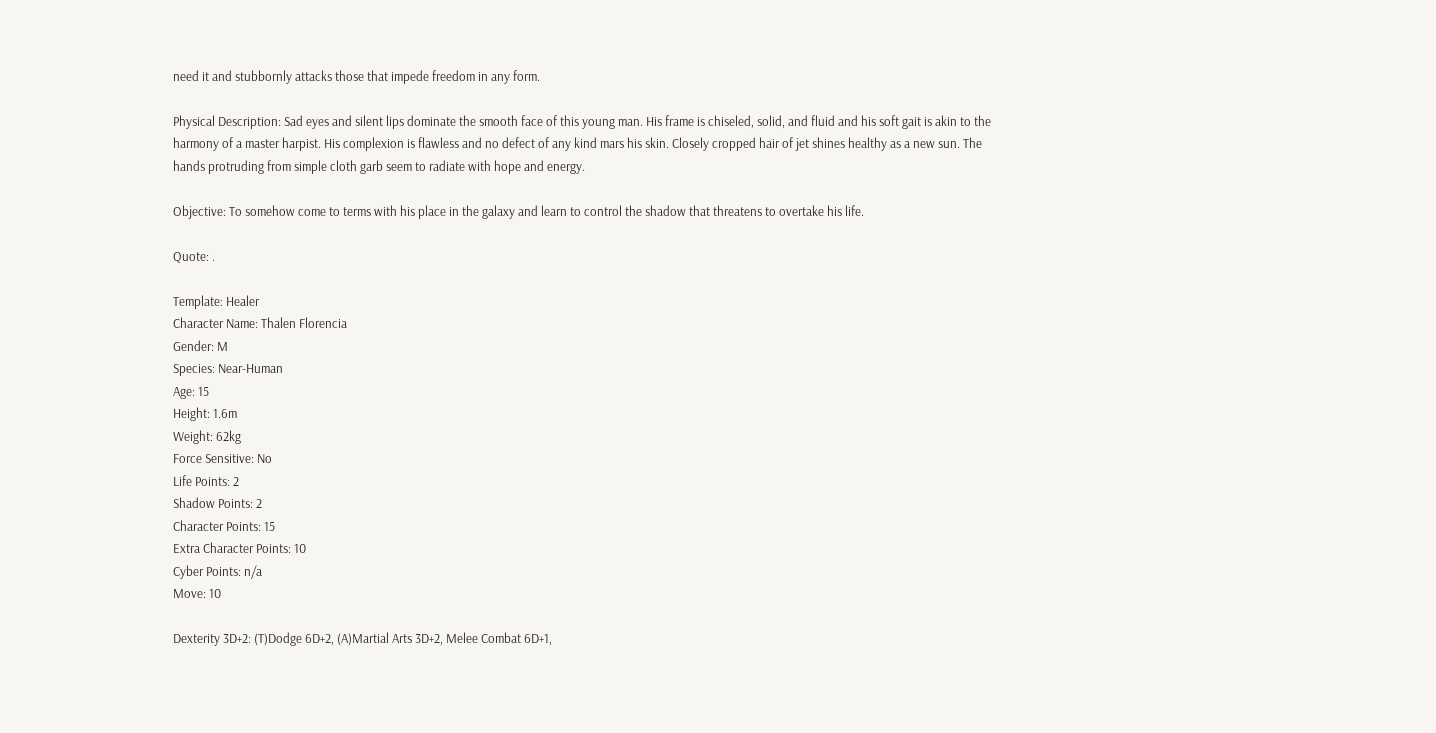need it and stubbornly attacks those that impede freedom in any form.

Physical Description: Sad eyes and silent lips dominate the smooth face of this young man. His frame is chiseled, solid, and fluid and his soft gait is akin to the harmony of a master harpist. His complexion is flawless and no defect of any kind mars his skin. Closely cropped hair of jet shines healthy as a new sun. The hands protruding from simple cloth garb seem to radiate with hope and energy.

Objective: To somehow come to terms with his place in the galaxy and learn to control the shadow that threatens to overtake his life.

Quote: .

Template: Healer
Character Name: Thalen Florencia
Gender: M
Species: Near-Human
Age: 15
Height: 1.6m
Weight: 62kg
Force Sensitive: No
Life Points: 2
Shadow Points: 2
Character Points: 15
Extra Character Points: 10
Cyber Points: n/a
Move: 10

Dexterity 3D+2: (T)Dodge 6D+2, (A)Martial Arts 3D+2, Melee Combat 6D+1,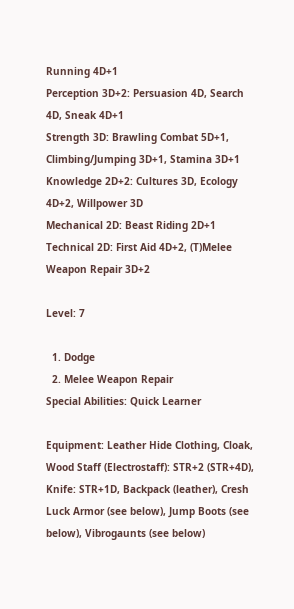Running 4D+1
Perception 3D+2: Persuasion 4D, Search 4D, Sneak 4D+1
Strength 3D: Brawling Combat 5D+1, Climbing/Jumping 3D+1, Stamina 3D+1
Knowledge 2D+2: Cultures 3D, Ecology 4D+2, Willpower 3D
Mechanical 2D: Beast Riding 2D+1
Technical 2D: First Aid 4D+2, (T)Melee Weapon Repair 3D+2

Level: 7

  1. Dodge
  2. Melee Weapon Repair
Special Abilities: Quick Learner

Equipment: Leather Hide Clothing, Cloak, Wood Staff (Electrostaff): STR+2 (STR+4D), Knife: STR+1D, Backpack (leather), Cresh Luck Armor (see below), Jump Boots (see below), Vibrogaunts (see below)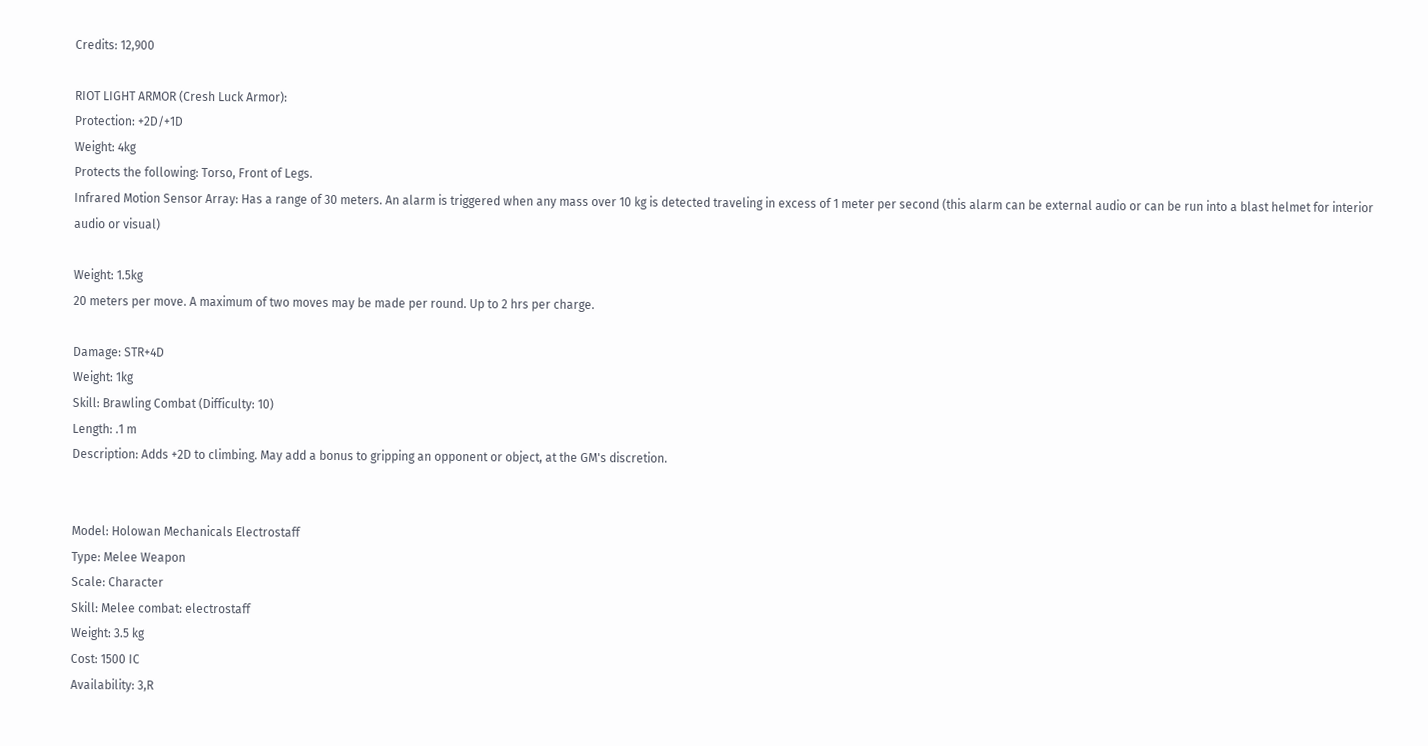Credits: 12,900

RIOT LIGHT ARMOR (Cresh Luck Armor):
Protection: +2D/+1D
Weight: 4kg
Protects the following: Torso, Front of Legs.
Infrared Motion Sensor Array: Has a range of 30 meters. An alarm is triggered when any mass over 10 kg is detected traveling in excess of 1 meter per second (this alarm can be external audio or can be run into a blast helmet for interior audio or visual)

Weight: 1.5kg
20 meters per move. A maximum of two moves may be made per round. Up to 2 hrs per charge.

Damage: STR+4D
Weight: 1kg
Skill: Brawling Combat (Difficulty: 10)
Length: .1 m
Description: Adds +2D to climbing. May add a bonus to gripping an opponent or object, at the GM's discretion.


Model: Holowan Mechanicals Electrostaff
Type: Melee Weapon
Scale: Character
Skill: Melee combat: electrostaff
Weight: 3.5 kg
Cost: 1500 IC
Availability: 3,R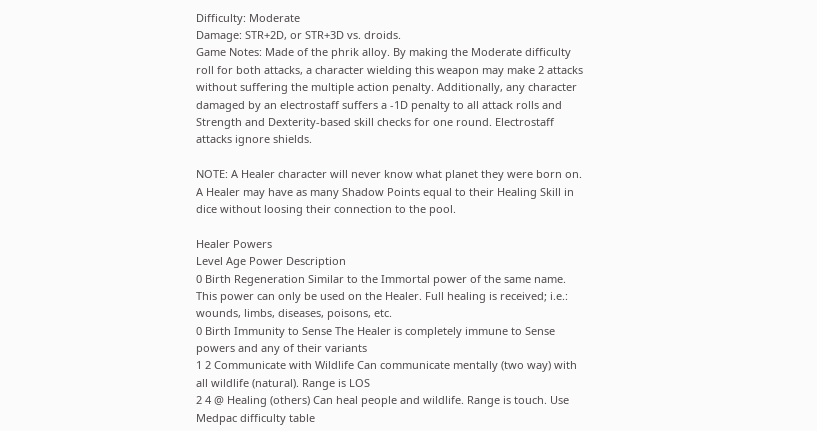Difficulty: Moderate
Damage: STR+2D, or STR+3D vs. droids.
Game Notes: Made of the phrik alloy. By making the Moderate difficulty roll for both attacks, a character wielding this weapon may make 2 attacks without suffering the multiple action penalty. Additionally, any character damaged by an electrostaff suffers a -1D penalty to all attack rolls and Strength and Dexterity-based skill checks for one round. Electrostaff attacks ignore shields.

NOTE: A Healer character will never know what planet they were born on. A Healer may have as many Shadow Points equal to their Healing Skill in dice without loosing their connection to the pool.

Healer Powers
Level Age Power Description
0 Birth Regeneration Similar to the Immortal power of the same name. This power can only be used on the Healer. Full healing is received; i.e.: wounds, limbs, diseases, poisons, etc.
0 Birth Immunity to Sense The Healer is completely immune to Sense powers and any of their variants
1 2 Communicate with Wildlife Can communicate mentally (two way) with all wildlife (natural). Range is LOS
2 4 @ Healing (others) Can heal people and wildlife. Range is touch. Use Medpac difficulty table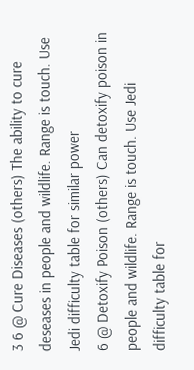3 6 @ Cure Diseases (others) The ability to cure deseases in people and wildlife. Range is touch. Use Jedi difficulty table for similar power
6 @ Detoxify Poison (others) Can detoxify poison in people and wildlife. Range is touch. Use Jedi difficulty table for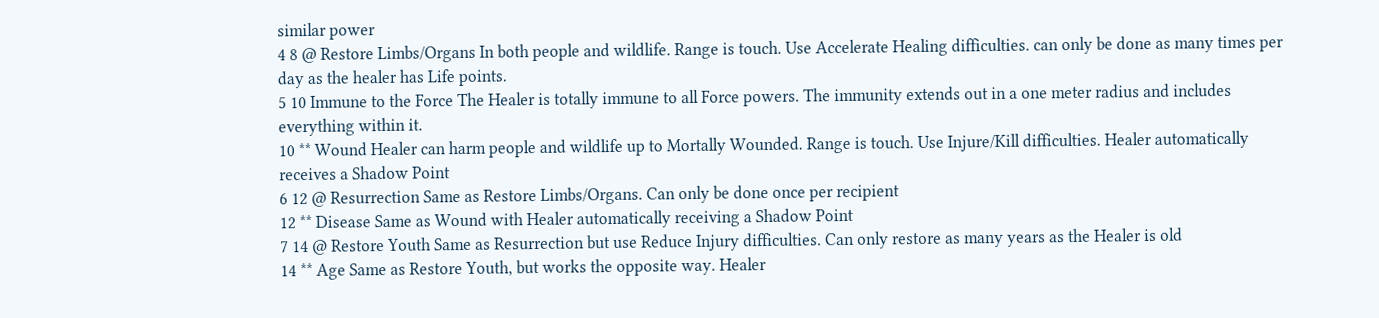similar power
4 8 @ Restore Limbs/Organs In both people and wildlife. Range is touch. Use Accelerate Healing difficulties. can only be done as many times per day as the healer has Life points.
5 10 Immune to the Force The Healer is totally immune to all Force powers. The immunity extends out in a one meter radius and includes everything within it.
10 ** Wound Healer can harm people and wildlife up to Mortally Wounded. Range is touch. Use Injure/Kill difficulties. Healer automatically receives a Shadow Point
6 12 @ Resurrection Same as Restore Limbs/Organs. Can only be done once per recipient
12 ** Disease Same as Wound with Healer automatically receiving a Shadow Point
7 14 @ Restore Youth Same as Resurrection but use Reduce Injury difficulties. Can only restore as many years as the Healer is old
14 ** Age Same as Restore Youth, but works the opposite way. Healer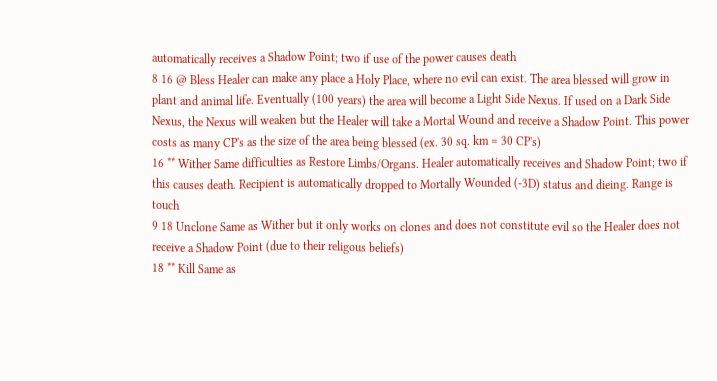automatically receives a Shadow Point; two if use of the power causes death
8 16 @ Bless Healer can make any place a Holy Place, where no evil can exist. The area blessed will grow in plant and animal life. Eventually (100 years) the area will become a Light Side Nexus. If used on a Dark Side Nexus, the Nexus will weaken but the Healer will take a Mortal Wound and receive a Shadow Point. This power costs as many CP's as the size of the area being blessed (ex. 30 sq. km = 30 CP's)
16 ** Wither Same difficulties as Restore Limbs/Organs. Healer automatically receives and Shadow Point; two if this causes death. Recipient is automatically dropped to Mortally Wounded (-3D) status and dieing. Range is touch
9 18 Unclone Same as Wither but it only works on clones and does not constitute evil so the Healer does not receive a Shadow Point (due to their religous beliefs)
18 ** Kill Same as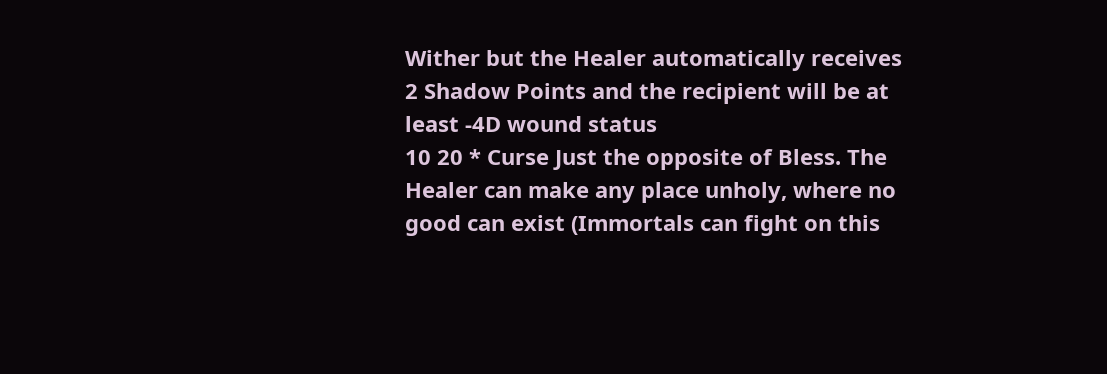Wither but the Healer automatically receives 2 Shadow Points and the recipient will be at least -4D wound status
10 20 * Curse Just the opposite of Bless. The Healer can make any place unholy, where no good can exist (Immortals can fight on this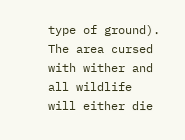type of ground). The area cursed with wither and all wildlife will either die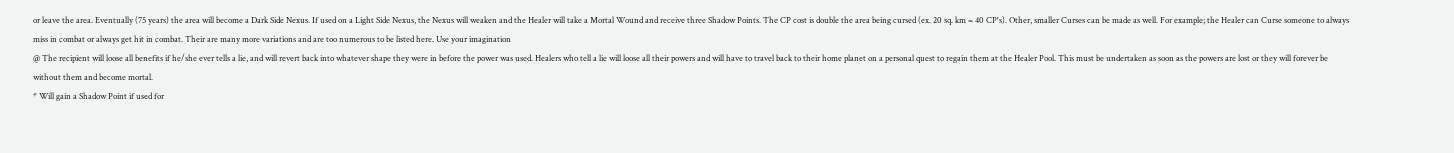or leave the area. Eventually (75 years) the area will become a Dark Side Nexus. If used on a Light Side Nexus, the Nexus will weaken and the Healer will take a Mortal Wound and receive three Shadow Points. The CP cost is double the area being cursed (ex. 20 sq. km = 40 CP's). Other, smaller Curses can be made as well. For example; the Healer can Curse someone to always miss in combat or always get hit in combat. Their are many more variations and are too numerous to be listed here. Use your imagination
@ The recipient will loose all benefits if he/she ever tells a lie, and will revert back into whatever shape they were in before the power was used. Healers who tell a lie will loose all their powers and will have to travel back to their home planet on a personal quest to regain them at the Healer Pool. This must be undertaken as soon as the powers are lost or they will forever be without them and become mortal.
* Will gain a Shadow Point if used for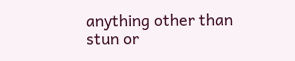anything other than stun or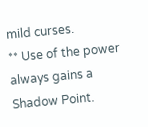mild curses.
** Use of the power always gains a Shadow Point.